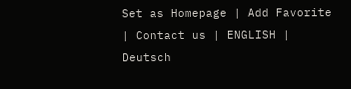Set as Homepage | Add Favorite | Contact us | ENGLISH | Deutsch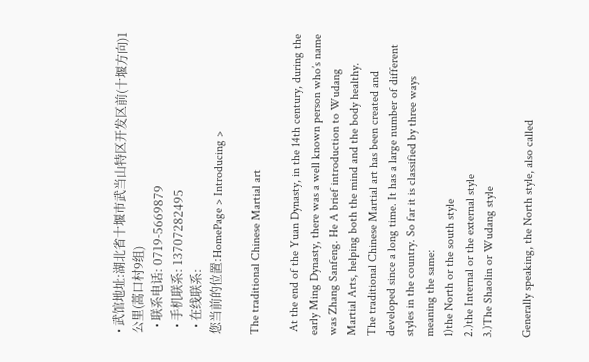• 武馆地址:湖北省十堰市武当山特区开发区前(十堰方向)1公里(蒿口村9组)
  • 联系电话: 0719-5669879
  • 手机联系: 13707282495
  • 在线联系:
您当前的位置:HomePage > Introducing >

The traditional Chinese Martial art

 At the end of the Yuan Dynasty, in the 14th century, during the early Ming Dynasty, there was a well known person who’s name was Zhang Sanfeng. He A brief introduction to Wudang Martial Arts, helping both the mind and the body healthy.
The traditional Chinese Martial art has been created and developed since a long time. It has a large number of different styles in the country. So far it is classified by three ways meaning the same:
1)the North or the south style
2.)the Internal or the external style
3.)The Shaolin or Wudang style

Generally speaking, the North style, also called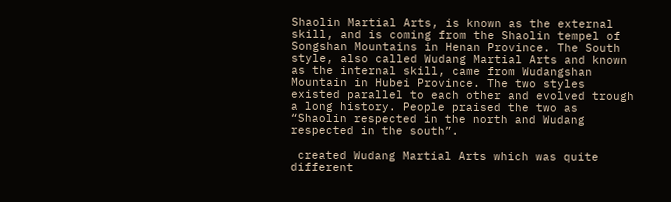Shaolin Martial Arts, is known as the external skill, and is coming from the Shaolin tempel of Songshan Mountains in Henan Province. The South style, also called Wudang Martial Arts and known as the internal skill, came from Wudangshan Mountain in Hubei Province. The two styles existed parallel to each other and evolved trough a long history. People praised the two as “Shaolin respected in the north and Wudang respected in the south”.

 created Wudang Martial Arts which was quite different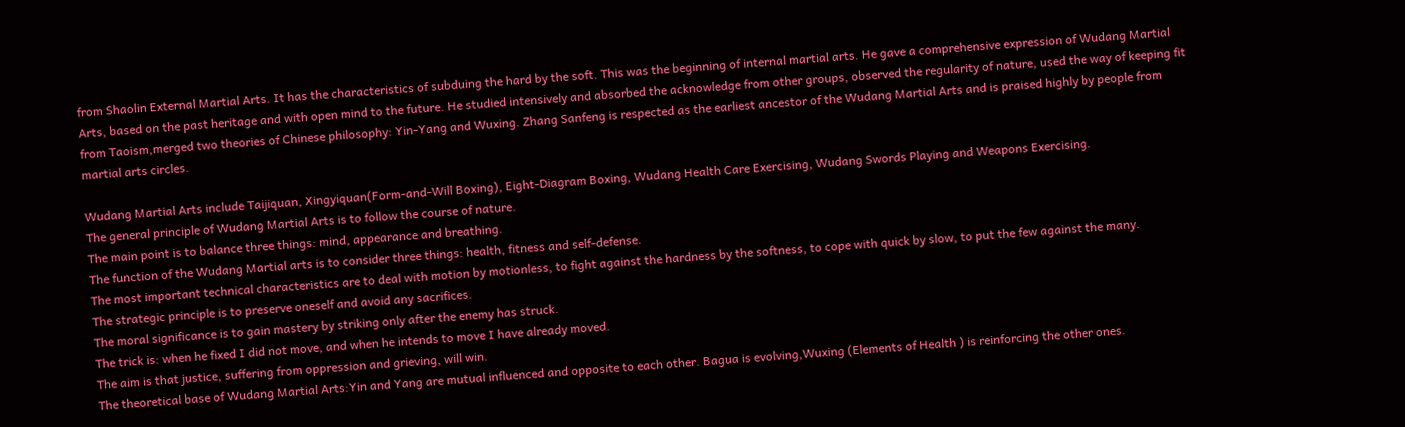from Shaolin External Martial Arts. It has the characteristics of subduing the hard by the soft. This was the beginning of internal martial arts. He gave a comprehensive expression of Wudang Martial Arts, based on the past heritage and with open mind to the future. He studied intensively and absorbed the acknowledge from other groups, observed the regularity of nature, used the way of keeping fit from Taoism,merged two theories of Chinese philosophy: Yin-Yang and Wuxing. Zhang Sanfeng is respected as the earliest ancestor of the Wudang Martial Arts and is praised highly by people from martial arts circles.

Wudang Martial Arts include Taijiquan, Xingyiquan(Form-and-Will Boxing), Eight-Diagram Boxing, Wudang Health Care Exercising, Wudang Swords Playing and Weapons Exercising.
The general principle of Wudang Martial Arts is to follow the course of nature.
The main point is to balance three things: mind, appearance and breathing.
The function of the Wudang Martial arts is to consider three things: health, fitness and self-defense.
The most important technical characteristics are to deal with motion by motionless, to fight against the hardness by the softness, to cope with quick by slow, to put the few against the many.
The strategic principle is to preserve oneself and avoid any sacrifices.
The moral significance is to gain mastery by striking only after the enemy has struck.
The trick is: when he fixed I did not move, and when he intends to move I have already moved.
The aim is that justice, suffering from oppression and grieving, will win.
The theoretical base of Wudang Martial Arts:Yin and Yang are mutual influenced and opposite to each other. Bagua is evolving,Wuxing (Elements of Health ) is reinforcing the other ones.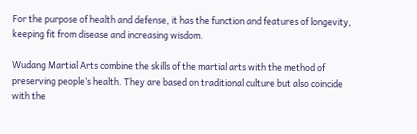For the purpose of health and defense, it has the function and features of longevity, keeping fit from disease and increasing wisdom.

Wudang Martial Arts combine the skills of the martial arts with the method of preserving people’s health. They are based on traditional culture but also coincide with the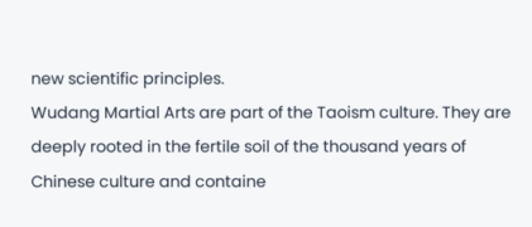new scientific principles.
Wudang Martial Arts are part of the Taoism culture. They are deeply rooted in the fertile soil of the thousand years of Chinese culture and containe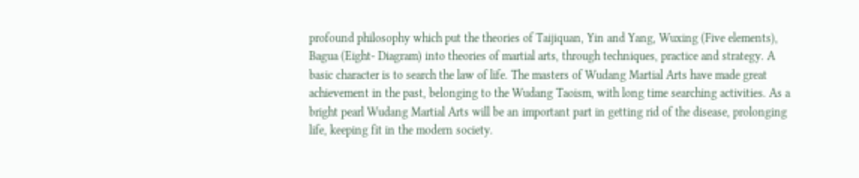profound philosophy which put the theories of Taijiquan, Yin and Yang, Wuxing (Five elements), Bagua (Eight- Diagram) into theories of martial arts, through techniques, practice and strategy. A basic character is to search the law of life. The masters of Wudang Martial Arts have made great achievement in the past, belonging to the Wudang Taoism, with long time searching activities. As a bright pearl Wudang Martial Arts will be an important part in getting rid of the disease, prolonging life, keeping fit in the modern society.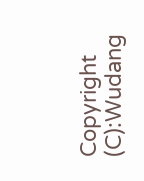Copyright (C):Wudang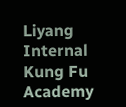Liyang Internal Kung Fu Academy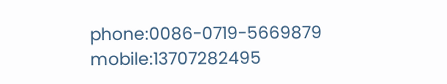phone:0086-0719-5669879 mobile:13707282495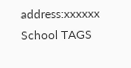address:xxxxxx School TAGS